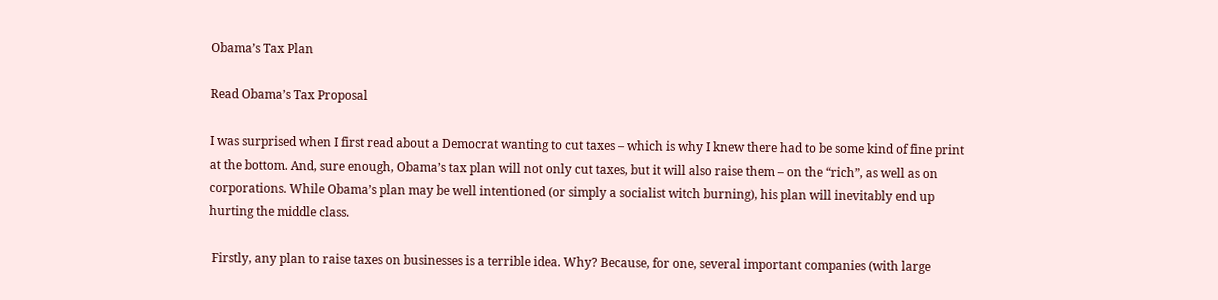Obama’s Tax Plan

Read Obama’s Tax Proposal

I was surprised when I first read about a Democrat wanting to cut taxes – which is why I knew there had to be some kind of fine print at the bottom. And, sure enough, Obama’s tax plan will not only cut taxes, but it will also raise them – on the “rich”, as well as on corporations. While Obama’s plan may be well intentioned (or simply a socialist witch burning), his plan will inevitably end up hurting the middle class.

 Firstly, any plan to raise taxes on businesses is a terrible idea. Why? Because, for one, several important companies (with large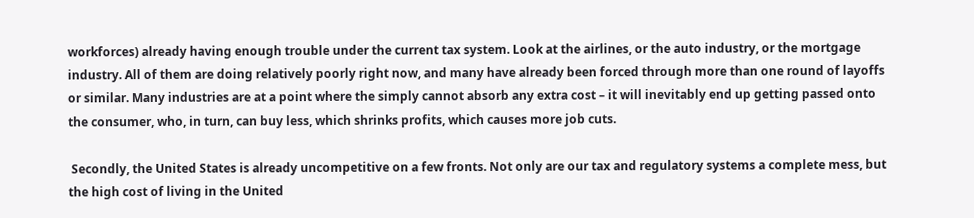workforces) already having enough trouble under the current tax system. Look at the airlines, or the auto industry, or the mortgage industry. All of them are doing relatively poorly right now, and many have already been forced through more than one round of layoffs or similar. Many industries are at a point where the simply cannot absorb any extra cost – it will inevitably end up getting passed onto the consumer, who, in turn, can buy less, which shrinks profits, which causes more job cuts.

 Secondly, the United States is already uncompetitive on a few fronts. Not only are our tax and regulatory systems a complete mess, but the high cost of living in the United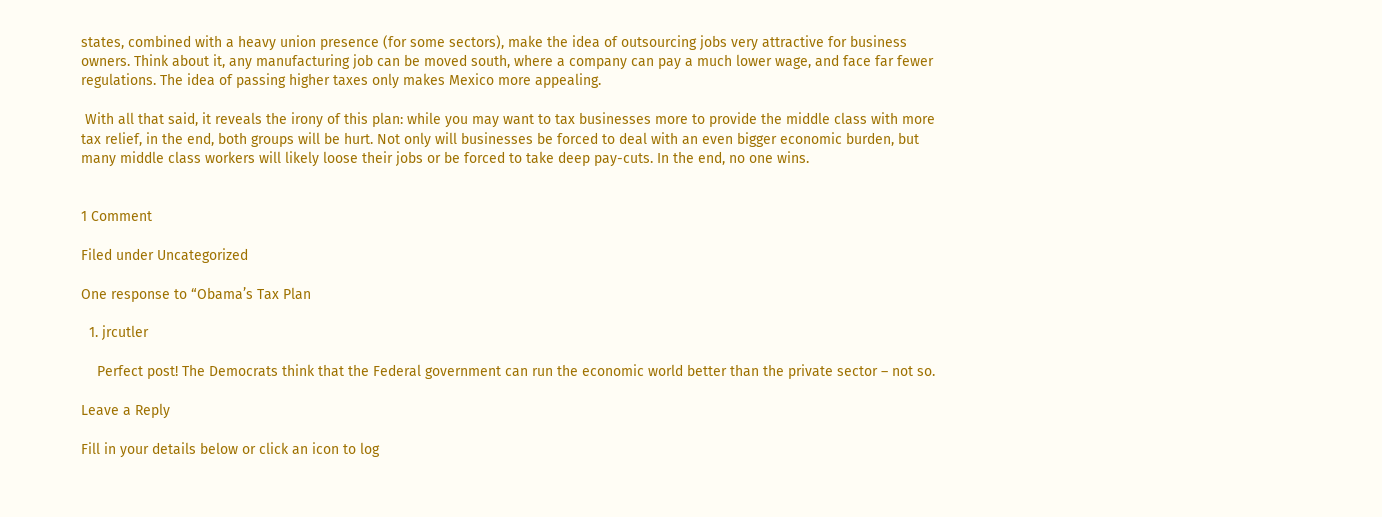states, combined with a heavy union presence (for some sectors), make the idea of outsourcing jobs very attractive for business owners. Think about it, any manufacturing job can be moved south, where a company can pay a much lower wage, and face far fewer regulations. The idea of passing higher taxes only makes Mexico more appealing.

 With all that said, it reveals the irony of this plan: while you may want to tax businesses more to provide the middle class with more tax relief, in the end, both groups will be hurt. Not only will businesses be forced to deal with an even bigger economic burden, but many middle class workers will likely loose their jobs or be forced to take deep pay-cuts. In the end, no one wins.


1 Comment

Filed under Uncategorized

One response to “Obama’s Tax Plan

  1. jrcutler

    Perfect post! The Democrats think that the Federal government can run the economic world better than the private sector – not so.

Leave a Reply

Fill in your details below or click an icon to log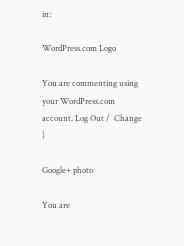in:

WordPress.com Logo

You are commenting using your WordPress.com account. Log Out /  Change )

Google+ photo

You are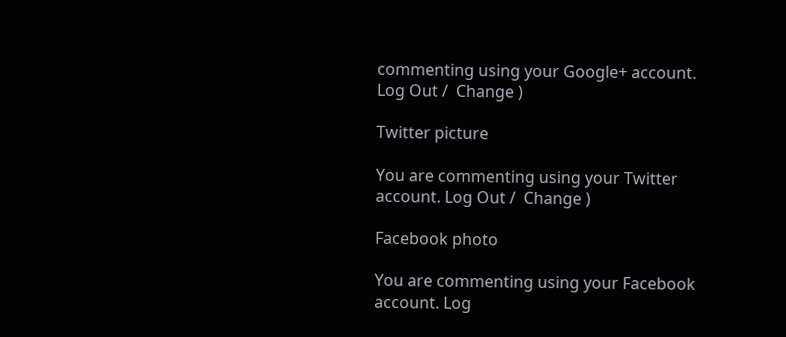commenting using your Google+ account. Log Out /  Change )

Twitter picture

You are commenting using your Twitter account. Log Out /  Change )

Facebook photo

You are commenting using your Facebook account. Log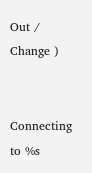Out /  Change )


Connecting to %s